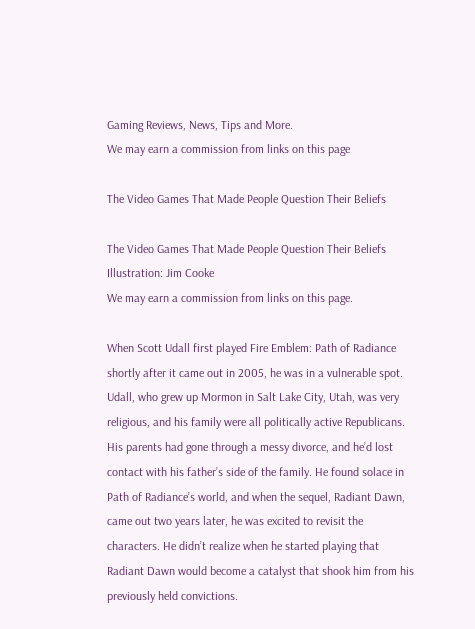Gaming Reviews, News, Tips and More.
We may earn a commission from links on this page

The Video Games That Made People Question Their Beliefs

The Video Games That Made People Question Their Beliefs
Illustration: Jim Cooke
We may earn a commission from links on this page.

When Scott Udall first played Fire Emblem: Path of Radiance shortly after it came out in 2005, he was in a vulnerable spot. Udall, who grew up Mormon in Salt Lake City, Utah, was very religious, and his family were all politically active Republicans. His parents had gone through a messy divorce, and he’d lost contact with his father’s side of the family. He found solace in Path of Radiance’s world, and when the sequel, Radiant Dawn, came out two years later, he was excited to revisit the characters. He didn’t realize when he started playing that Radiant Dawn would become a catalyst that shook him from his previously held convictions.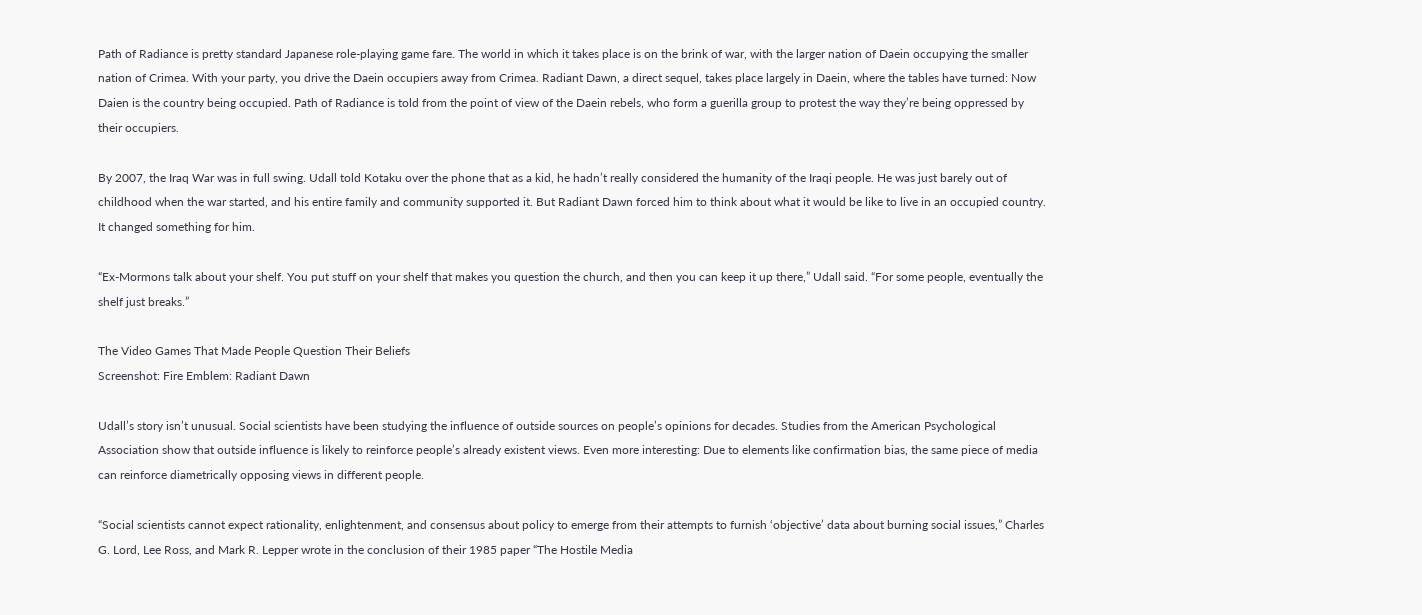Path of Radiance is pretty standard Japanese role-playing game fare. The world in which it takes place is on the brink of war, with the larger nation of Daein occupying the smaller nation of Crimea. With your party, you drive the Daein occupiers away from Crimea. Radiant Dawn, a direct sequel, takes place largely in Daein, where the tables have turned: Now Daien is the country being occupied. Path of Radiance is told from the point of view of the Daein rebels, who form a guerilla group to protest the way they’re being oppressed by their occupiers.

By 2007, the Iraq War was in full swing. Udall told Kotaku over the phone that as a kid, he hadn’t really considered the humanity of the Iraqi people. He was just barely out of childhood when the war started, and his entire family and community supported it. But Radiant Dawn forced him to think about what it would be like to live in an occupied country. It changed something for him.

“Ex-Mormons talk about your shelf. You put stuff on your shelf that makes you question the church, and then you can keep it up there,” Udall said. “For some people, eventually the shelf just breaks.”

The Video Games That Made People Question Their Beliefs
Screenshot: Fire Emblem: Radiant Dawn

Udall’s story isn’t unusual. Social scientists have been studying the influence of outside sources on people’s opinions for decades. Studies from the American Psychological Association show that outside influence is likely to reinforce people’s already existent views. Even more interesting: Due to elements like confirmation bias, the same piece of media can reinforce diametrically opposing views in different people.

“Social scientists cannot expect rationality, enlightenment, and consensus about policy to emerge from their attempts to furnish ‘objective’ data about burning social issues,” Charles G. Lord, Lee Ross, and Mark R. Lepper wrote in the conclusion of their 1985 paper “The Hostile Media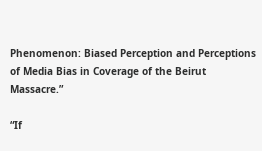Phenomenon: Biased Perception and Perceptions of Media Bias in Coverage of the Beirut Massacre.”

“If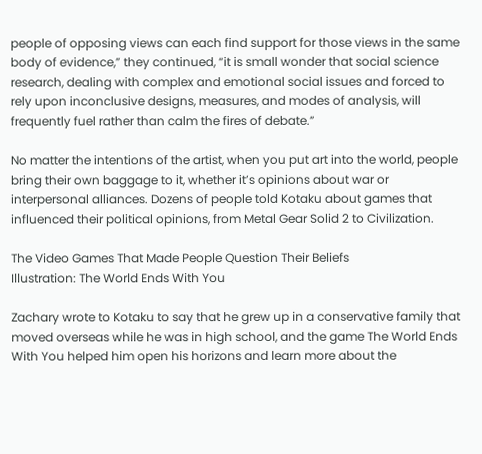people of opposing views can each find support for those views in the same body of evidence,” they continued, “it is small wonder that social science research, dealing with complex and emotional social issues and forced to rely upon inconclusive designs, measures, and modes of analysis, will frequently fuel rather than calm the fires of debate.”

No matter the intentions of the artist, when you put art into the world, people bring their own baggage to it, whether it’s opinions about war or interpersonal alliances. Dozens of people told Kotaku about games that influenced their political opinions, from Metal Gear Solid 2 to Civilization.

The Video Games That Made People Question Their Beliefs
Illustration: The World Ends With You

Zachary wrote to Kotaku to say that he grew up in a conservative family that moved overseas while he was in high school, and the game The World Ends With You helped him open his horizons and learn more about the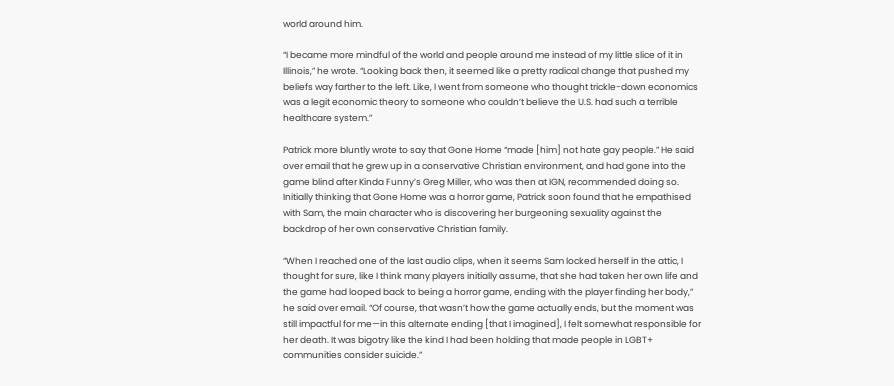world around him.

“I became more mindful of the world and people around me instead of my little slice of it in Illinois,” he wrote. “Looking back then, it seemed like a pretty radical change that pushed my beliefs way farther to the left. Like, I went from someone who thought trickle-down economics was a legit economic theory to someone who couldn’t believe the U.S. had such a terrible healthcare system.”

Patrick more bluntly wrote to say that Gone Home “made [him] not hate gay people.” He said over email that he grew up in a conservative Christian environment, and had gone into the game blind after Kinda Funny’s Greg Miller, who was then at IGN, recommended doing so. Initially thinking that Gone Home was a horror game, Patrick soon found that he empathised with Sam, the main character who is discovering her burgeoning sexuality against the backdrop of her own conservative Christian family.

“When I reached one of the last audio clips, when it seems Sam locked herself in the attic, I thought for sure, like I think many players initially assume, that she had taken her own life and the game had looped back to being a horror game, ending with the player finding her body,” he said over email. “Of course, that wasn’t how the game actually ends, but the moment was still impactful for me—in this alternate ending [that I imagined], I felt somewhat responsible for her death. It was bigotry like the kind I had been holding that made people in LGBT+ communities consider suicide.”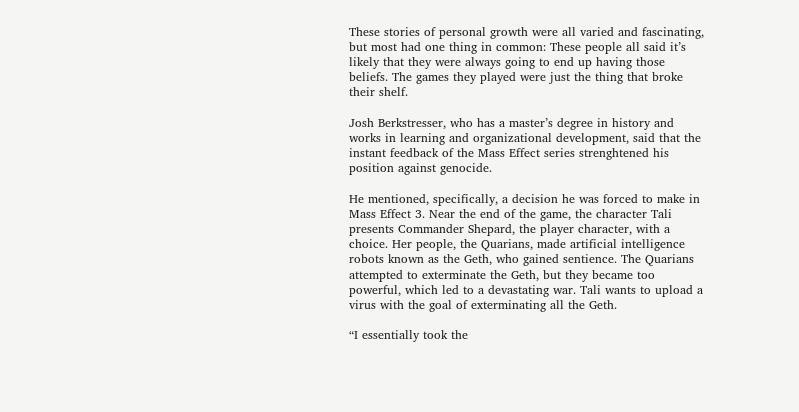These stories of personal growth were all varied and fascinating, but most had one thing in common: These people all said it’s likely that they were always going to end up having those beliefs. The games they played were just the thing that broke their shelf.

Josh Berkstresser, who has a master’s degree in history and works in learning and organizational development, said that the instant feedback of the Mass Effect series strenghtened his position against genocide.

He mentioned, specifically, a decision he was forced to make in Mass Effect 3. Near the end of the game, the character Tali presents Commander Shepard, the player character, with a choice. Her people, the Quarians, made artificial intelligence robots known as the Geth, who gained sentience. The Quarians attempted to exterminate the Geth, but they became too powerful, which led to a devastating war. Tali wants to upload a virus with the goal of exterminating all the Geth.

“I essentially took the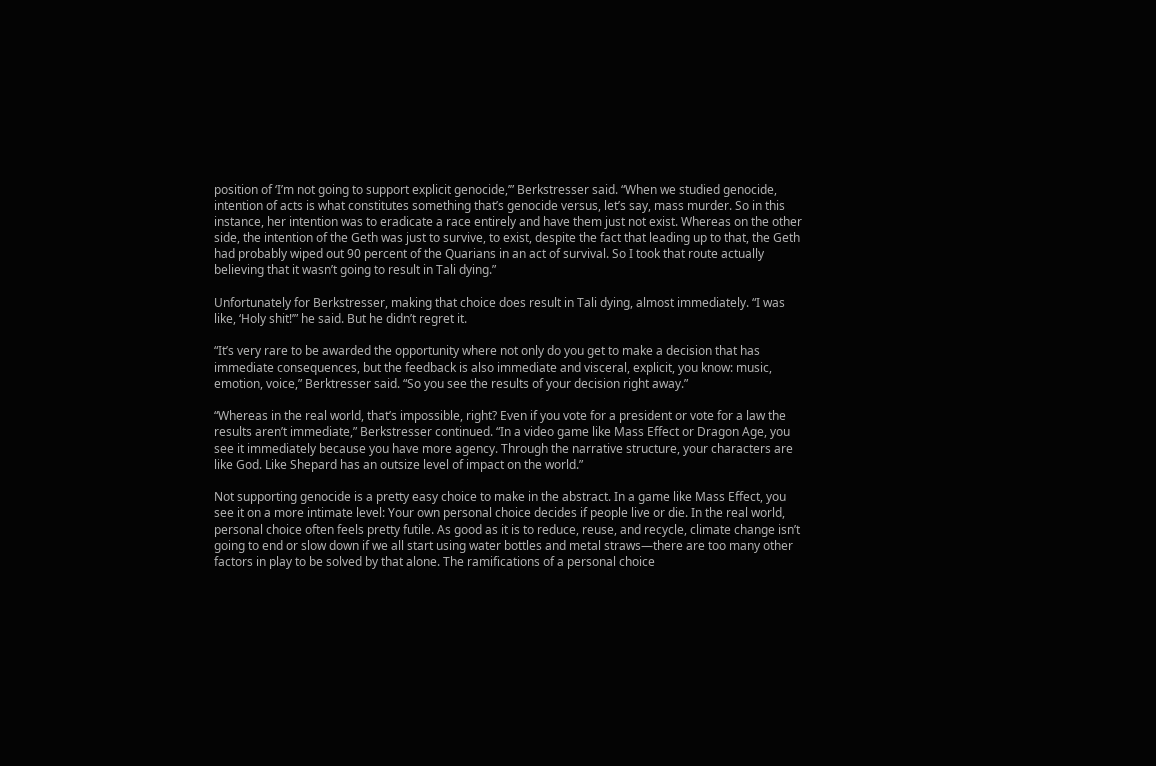position of ‘I’m not going to support explicit genocide,’” Berkstresser said. “When we studied genocide, intention of acts is what constitutes something that’s genocide versus, let’s say, mass murder. So in this instance, her intention was to eradicate a race entirely and have them just not exist. Whereas on the other side, the intention of the Geth was just to survive, to exist, despite the fact that leading up to that, the Geth had probably wiped out 90 percent of the Quarians in an act of survival. So I took that route actually believing that it wasn’t going to result in Tali dying.”

Unfortunately for Berkstresser, making that choice does result in Tali dying, almost immediately. “I was like, ‘Holy shit!’” he said. But he didn’t regret it.

“It’s very rare to be awarded the opportunity where not only do you get to make a decision that has immediate consequences, but the feedback is also immediate and visceral, explicit, you know: music, emotion, voice,” Berktresser said. “So you see the results of your decision right away.”

“Whereas in the real world, that’s impossible, right? Even if you vote for a president or vote for a law the results aren’t immediate,” Berkstresser continued. “In a video game like Mass Effect or Dragon Age, you see it immediately because you have more agency. Through the narrative structure, your characters are like God. Like Shepard has an outsize level of impact on the world.”

Not supporting genocide is a pretty easy choice to make in the abstract. In a game like Mass Effect, you see it on a more intimate level: Your own personal choice decides if people live or die. In the real world, personal choice often feels pretty futile. As good as it is to reduce, reuse, and recycle, climate change isn’t going to end or slow down if we all start using water bottles and metal straws—there are too many other factors in play to be solved by that alone. The ramifications of a personal choice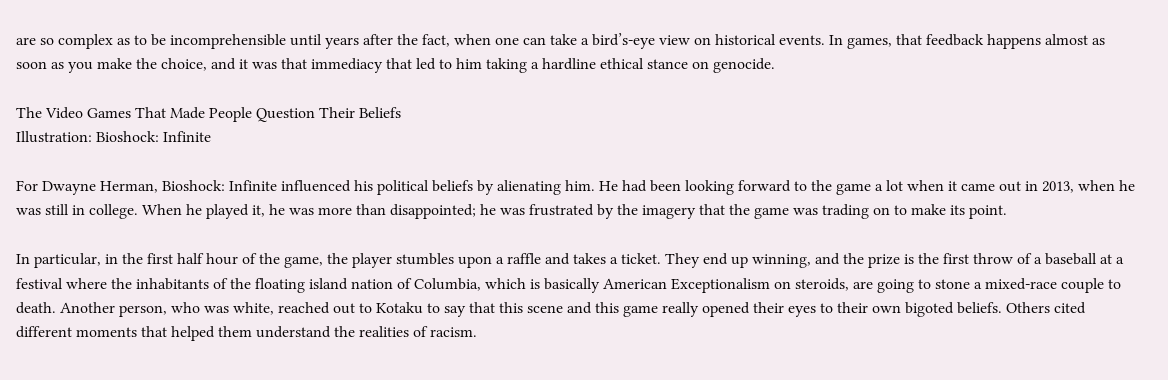are so complex as to be incomprehensible until years after the fact, when one can take a bird’s-eye view on historical events. In games, that feedback happens almost as soon as you make the choice, and it was that immediacy that led to him taking a hardline ethical stance on genocide.

The Video Games That Made People Question Their Beliefs
Illustration: Bioshock: Infinite

For Dwayne Herman, Bioshock: Infinite influenced his political beliefs by alienating him. He had been looking forward to the game a lot when it came out in 2013, when he was still in college. When he played it, he was more than disappointed; he was frustrated by the imagery that the game was trading on to make its point.

In particular, in the first half hour of the game, the player stumbles upon a raffle and takes a ticket. They end up winning, and the prize is the first throw of a baseball at a festival where the inhabitants of the floating island nation of Columbia, which is basically American Exceptionalism on steroids, are going to stone a mixed-race couple to death. Another person, who was white, reached out to Kotaku to say that this scene and this game really opened their eyes to their own bigoted beliefs. Others cited different moments that helped them understand the realities of racism.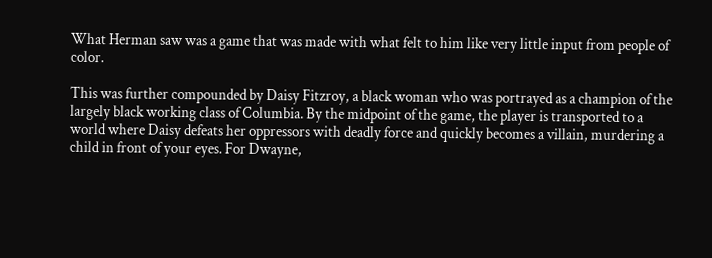What Herman saw was a game that was made with what felt to him like very little input from people of color.

This was further compounded by Daisy Fitzroy, a black woman who was portrayed as a champion of the largely black working class of Columbia. By the midpoint of the game, the player is transported to a world where Daisy defeats her oppressors with deadly force and quickly becomes a villain, murdering a child in front of your eyes. For Dwayne,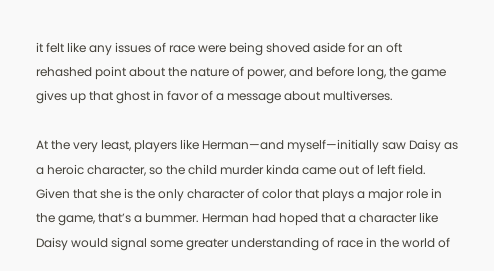it felt like any issues of race were being shoved aside for an oft rehashed point about the nature of power, and before long, the game gives up that ghost in favor of a message about multiverses.

At the very least, players like Herman—and myself—initially saw Daisy as a heroic character, so the child murder kinda came out of left field. Given that she is the only character of color that plays a major role in the game, that’s a bummer. Herman had hoped that a character like Daisy would signal some greater understanding of race in the world of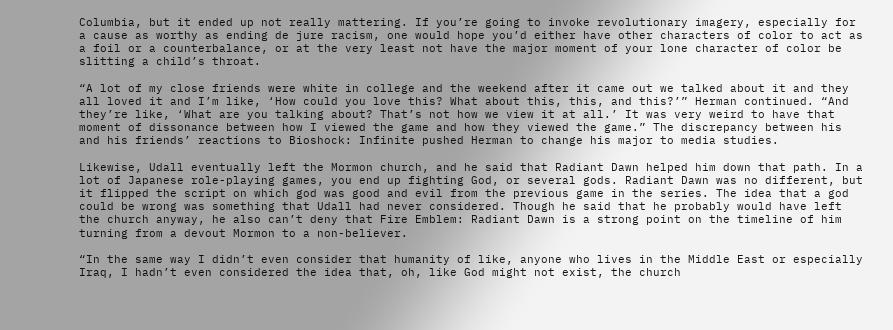Columbia, but it ended up not really mattering. If you’re going to invoke revolutionary imagery, especially for a cause as worthy as ending de jure racism, one would hope you’d either have other characters of color to act as a foil or a counterbalance, or at the very least not have the major moment of your lone character of color be slitting a child’s throat.

“A lot of my close friends were white in college and the weekend after it came out we talked about it and they all loved it and I’m like, ‘How could you love this? What about this, this, and this?’” Herman continued. “And they’re like, ‘What are you talking about? That’s not how we view it at all.’ It was very weird to have that moment of dissonance between how I viewed the game and how they viewed the game.” The discrepancy between his and his friends’ reactions to Bioshock: Infinite pushed Herman to change his major to media studies.

Likewise, Udall eventually left the Mormon church, and he said that Radiant Dawn helped him down that path. In a lot of Japanese role-playing games, you end up fighting God, or several gods. Radiant Dawn was no different, but it flipped the script on which god was good and evil from the previous game in the series. The idea that a god could be wrong was something that Udall had never considered. Though he said that he probably would have left the church anyway, he also can’t deny that Fire Emblem: Radiant Dawn is a strong point on the timeline of him turning from a devout Mormon to a non-believer.

“In the same way I didn’t even consider that humanity of like, anyone who lives in the Middle East or especially Iraq, I hadn’t even considered the idea that, oh, like God might not exist, the church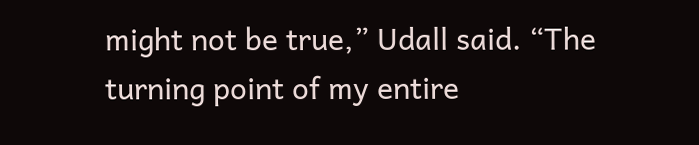might not be true,” Udall said. “The turning point of my entire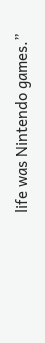life was Nintendo games.”